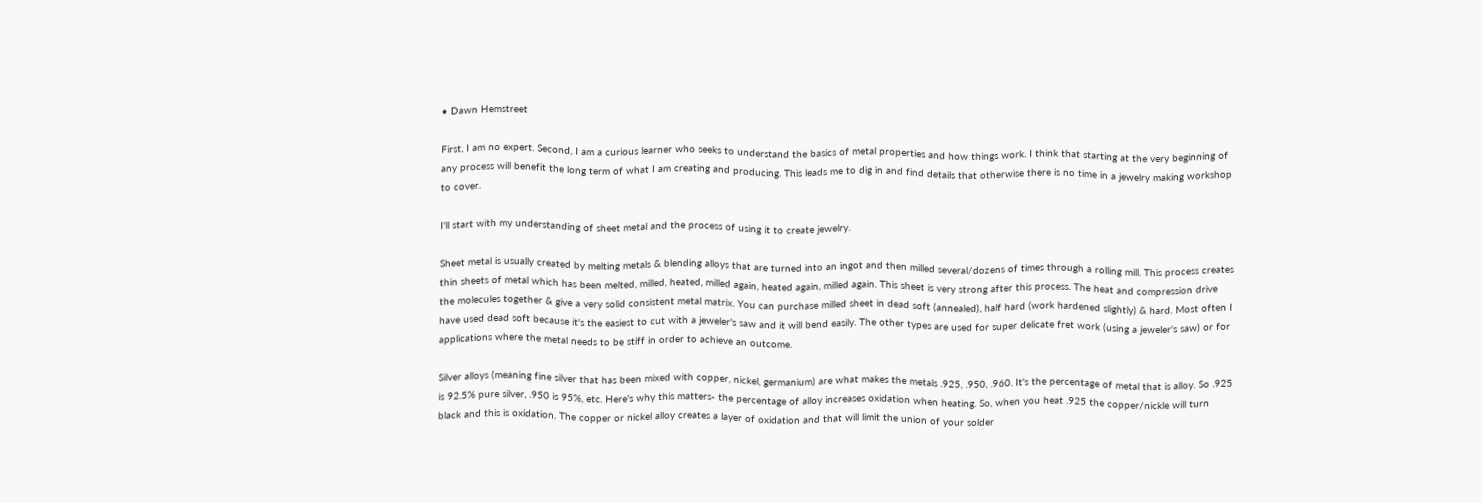• Dawn Hemstreet

First, I am no expert. Second, I am a curious learner who seeks to understand the basics of metal properties and how things work. I think that starting at the very beginning of any process will benefit the long term of what I am creating and producing. This leads me to dig in and find details that otherwise there is no time in a jewelry making workshop to cover.

I'll start with my understanding of sheet metal and the process of using it to create jewelry.

Sheet metal is usually created by melting metals & blending alloys that are turned into an ingot and then milled several/dozens of times through a rolling mill. This process creates thin sheets of metal which has been melted, milled, heated, milled again, heated again, milled again. This sheet is very strong after this process. The heat and compression drive the molecules together & give a very solid consistent metal matrix. You can purchase milled sheet in dead soft (annealed), half hard (work hardened slightly) & hard. Most often I have used dead soft because it's the easiest to cut with a jeweler's saw and it will bend easily. The other types are used for super delicate fret work (using a jeweler's saw) or for applications where the metal needs to be stiff in order to achieve an outcome.

Silver alloys (meaning fine silver that has been mixed with copper, nickel, germanium) are what makes the metals .925, .950, .960. It's the percentage of metal that is alloy. So .925 is 92.5% pure silver, .950 is 95%, etc. Here's why this matters- the percentage of alloy increases oxidation when heating. So, when you heat .925 the copper/nickle will turn black and this is oxidation. The copper or nickel alloy creates a layer of oxidation and that will limit the union of your solder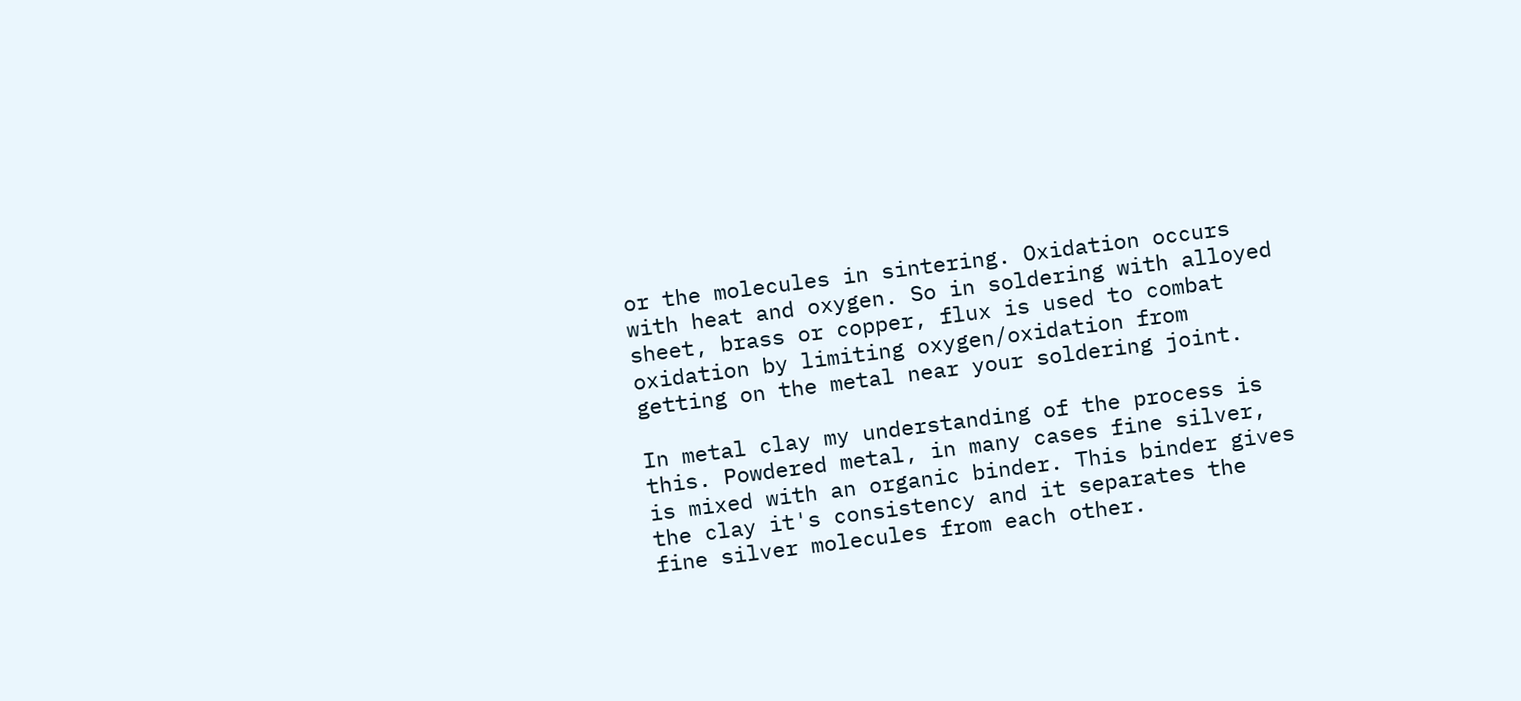or the molecules in sintering. Oxidation occurs with heat and oxygen. So in soldering with alloyed sheet, brass or copper, flux is used to combat oxidation by limiting oxygen/oxidation from getting on the metal near your soldering joint.

In metal clay my understanding of the process is this. Powdered metal, in many cases fine silver, is mixed with an organic binder. This binder gives the clay it's consistency and it separates the fine silver molecules from each other.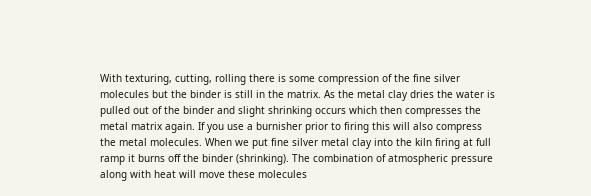With texturing, cutting, rolling there is some compression of the fine silver molecules but the binder is still in the matrix. As the metal clay dries the water is pulled out of the binder and slight shrinking occurs which then compresses the metal matrix again. If you use a burnisher prior to firing this will also compress the metal molecules. When we put fine silver metal clay into the kiln firing at full ramp it burns off the binder (shrinking). The combination of atmospheric pressure along with heat will move these molecules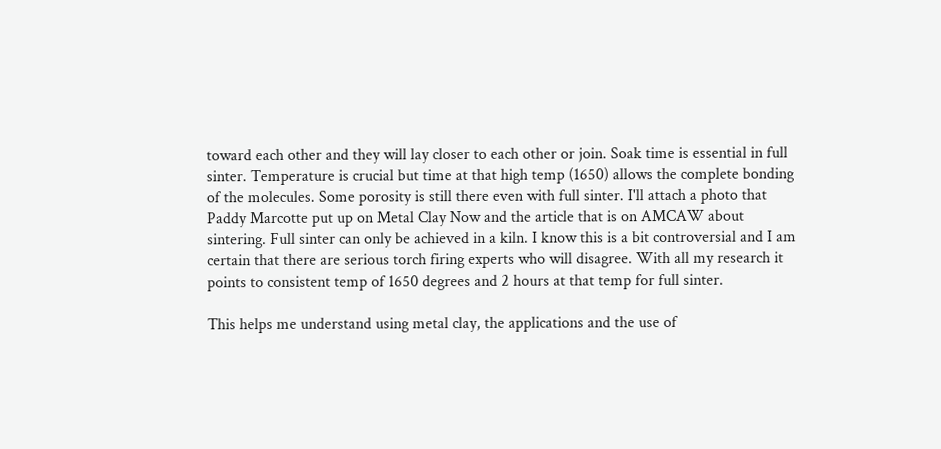toward each other and they will lay closer to each other or join. Soak time is essential in full sinter. Temperature is crucial but time at that high temp (1650) allows the complete bonding of the molecules. Some porosity is still there even with full sinter. I'll attach a photo that Paddy Marcotte put up on Metal Clay Now and the article that is on AMCAW about sintering. Full sinter can only be achieved in a kiln. I know this is a bit controversial and I am certain that there are serious torch firing experts who will disagree. With all my research it points to consistent temp of 1650 degrees and 2 hours at that temp for full sinter.

This helps me understand using metal clay, the applications and the use of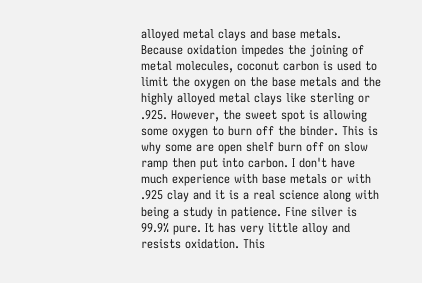alloyed metal clays and base metals. Because oxidation impedes the joining of metal molecules, coconut carbon is used to limit the oxygen on the base metals and the highly alloyed metal clays like sterling or .925. However, the sweet spot is allowing some oxygen to burn off the binder. This is why some are open shelf burn off on slow ramp then put into carbon. I don't have much experience with base metals or with .925 clay and it is a real science along with being a study in patience. Fine silver is 99.9% pure. It has very little alloy and resists oxidation. This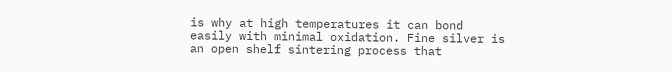is why at high temperatures it can bond easily with minimal oxidation. Fine silver is an open shelf sintering process that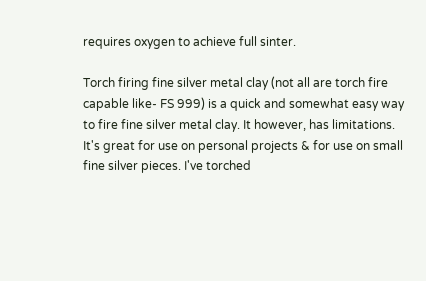requires oxygen to achieve full sinter.

Torch firing fine silver metal clay (not all are torch fire capable like- FS 999) is a quick and somewhat easy way to fire fine silver metal clay. It however, has limitations. It's great for use on personal projects & for use on small fine silver pieces. I've torched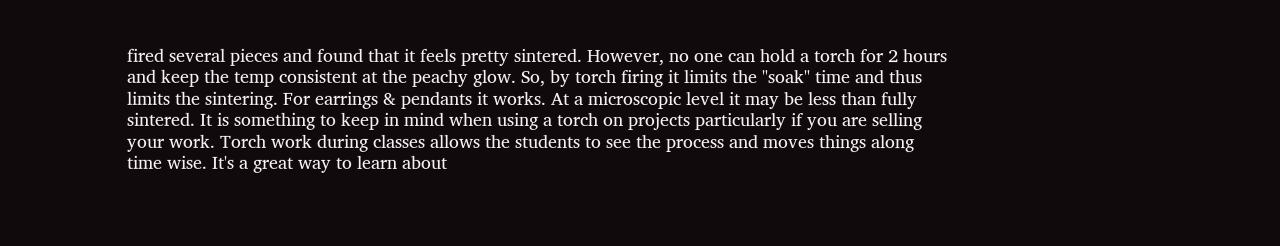fired several pieces and found that it feels pretty sintered. However, no one can hold a torch for 2 hours and keep the temp consistent at the peachy glow. So, by torch firing it limits the "soak" time and thus limits the sintering. For earrings & pendants it works. At a microscopic level it may be less than fully sintered. It is something to keep in mind when using a torch on projects particularly if you are selling your work. Torch work during classes allows the students to see the process and moves things along time wise. It's a great way to learn about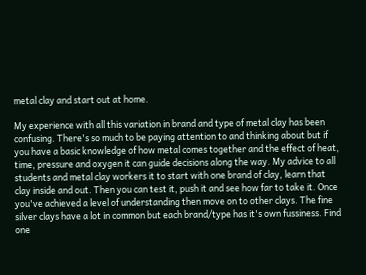metal clay and start out at home.

My experience with all this variation in brand and type of metal clay has been confusing. There's so much to be paying attention to and thinking about but if you have a basic knowledge of how metal comes together and the effect of heat, time, pressure and oxygen it can guide decisions along the way. My advice to all students and metal clay workers it to start with one brand of clay, learn that clay inside and out. Then you can test it, push it and see how far to take it. Once you've achieved a level of understanding then move on to other clays. The fine silver clays have a lot in common but each brand/type has it's own fussiness. Find one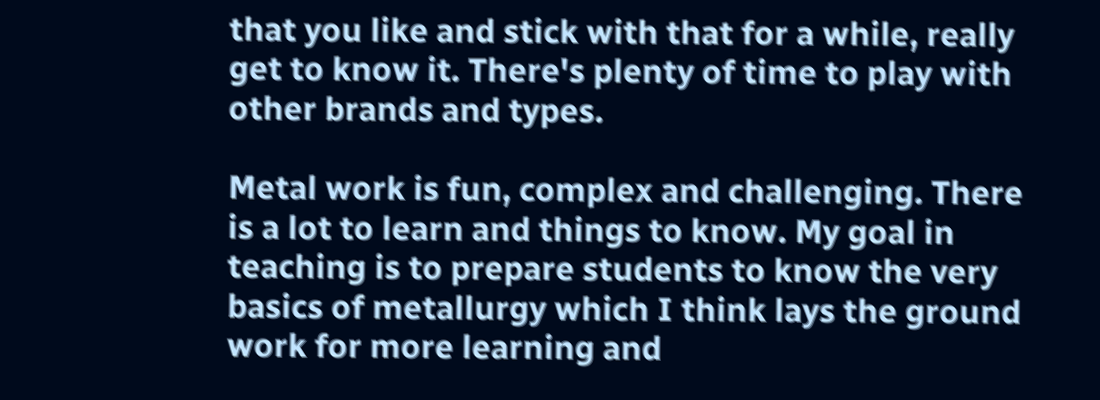that you like and stick with that for a while, really get to know it. There's plenty of time to play with other brands and types.

Metal work is fun, complex and challenging. There is a lot to learn and things to know. My goal in teaching is to prepare students to know the very basics of metallurgy which I think lays the ground work for more learning and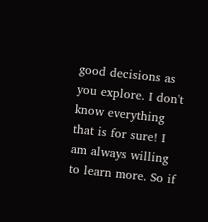good decisions as you explore. I don't know everything that is for sure! I am always willing to learn more. So if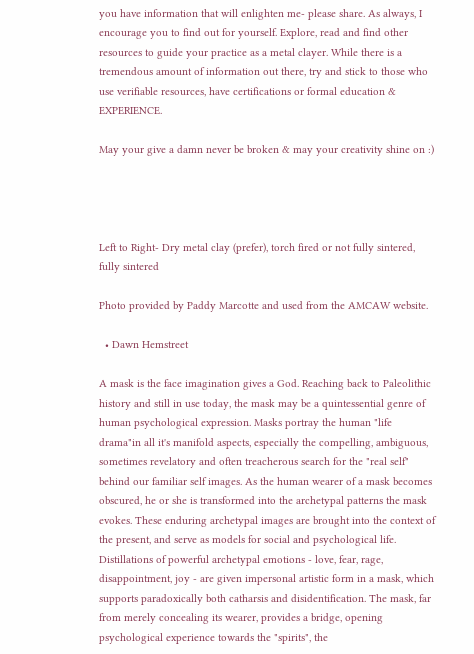you have information that will enlighten me- please share. As always, I encourage you to find out for yourself. Explore, read and find other resources to guide your practice as a metal clayer. While there is a tremendous amount of information out there, try and stick to those who use verifiable resources, have certifications or formal education & EXPERIENCE.

May your give a damn never be broken & may your creativity shine on :)




Left to Right- Dry metal clay (prefer), torch fired or not fully sintered, fully sintered

Photo provided by Paddy Marcotte and used from the AMCAW website.

  • Dawn Hemstreet

A mask is the face imagination gives a God. Reaching back to Paleolithic history and still in use today, the mask may be a quintessential genre of human psychological expression. Masks portray the human "life drama"in all it's manifold aspects, especially the compelling, ambiguous, sometimes revelatory and often treacherous search for the "real self" behind our familiar self images. As the human wearer of a mask becomes obscured, he or she is transformed into the archetypal patterns the mask evokes. These enduring archetypal images are brought into the context of the present, and serve as models for social and psychological life. Distillations of powerful archetypal emotions - love, fear, rage, disappointment, joy - are given impersonal artistic form in a mask, which supports paradoxically both catharsis and disidentification. The mask, far from merely concealing its wearer, provides a bridge, opening psychological experience towards the "spirits", the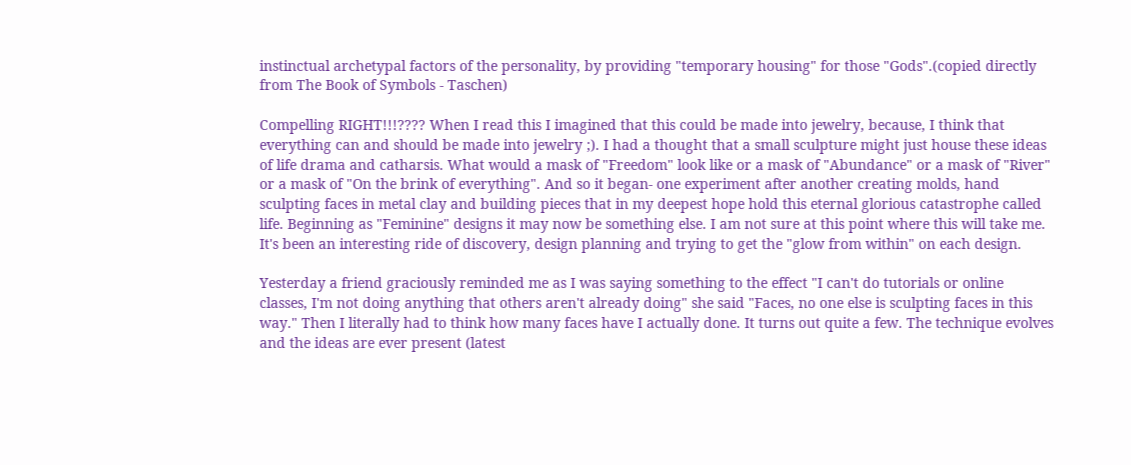instinctual archetypal factors of the personality, by providing "temporary housing" for those "Gods".(copied directly from The Book of Symbols - Taschen)

Compelling RIGHT!!!???? When I read this I imagined that this could be made into jewelry, because, I think that everything can and should be made into jewelry ;). I had a thought that a small sculpture might just house these ideas of life drama and catharsis. What would a mask of "Freedom" look like or a mask of "Abundance" or a mask of "River" or a mask of "On the brink of everything". And so it began- one experiment after another creating molds, hand sculpting faces in metal clay and building pieces that in my deepest hope hold this eternal glorious catastrophe called life. Beginning as "Feminine" designs it may now be something else. I am not sure at this point where this will take me. It's been an interesting ride of discovery, design planning and trying to get the "glow from within" on each design.

Yesterday a friend graciously reminded me as I was saying something to the effect "I can't do tutorials or online classes, I'm not doing anything that others aren't already doing" she said "Faces, no one else is sculpting faces in this way." Then I literally had to think how many faces have I actually done. It turns out quite a few. The technique evolves and the ideas are ever present (latest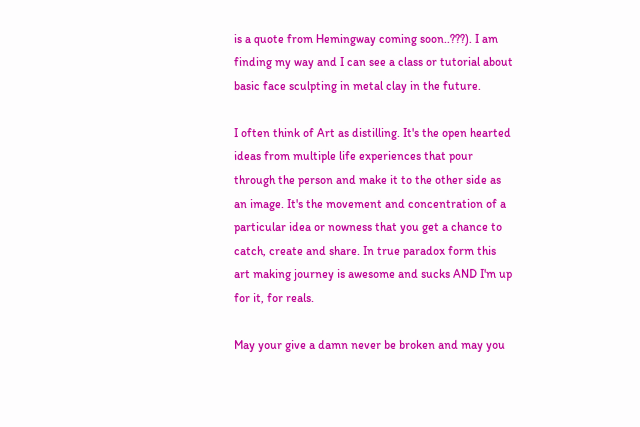is a quote from Hemingway coming soon..???). I am finding my way and I can see a class or tutorial about basic face sculpting in metal clay in the future.

I often think of Art as distilling. It's the open hearted ideas from multiple life experiences that pour through the person and make it to the other side as an image. It's the movement and concentration of a particular idea or nowness that you get a chance to catch, create and share. In true paradox form this art making journey is awesome and sucks AND I'm up for it, for reals.

May your give a damn never be broken and may you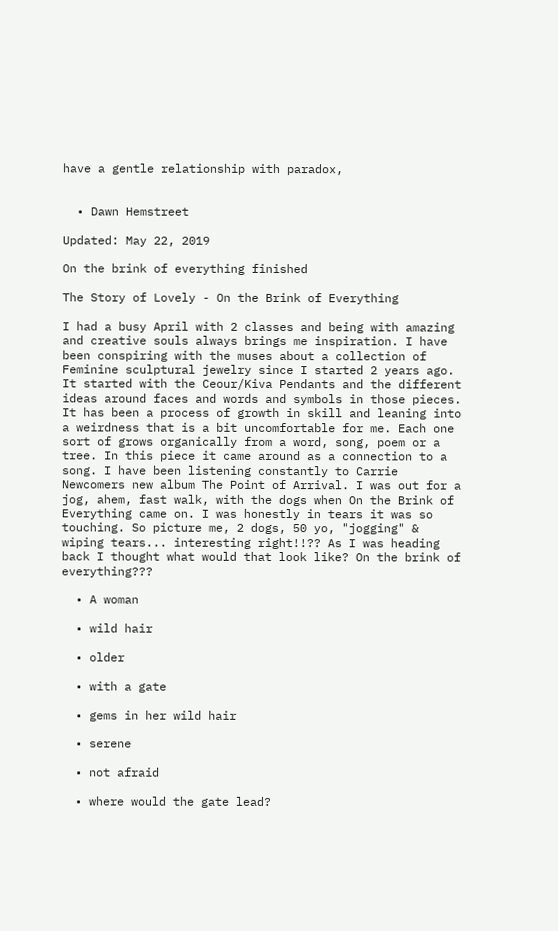have a gentle relationship with paradox,


  • Dawn Hemstreet

Updated: May 22, 2019

On the brink of everything finished

The Story of Lovely - On the Brink of Everything

I had a busy April with 2 classes and being with amazing and creative souls always brings me inspiration. I have been conspiring with the muses about a collection of Feminine sculptural jewelry since I started 2 years ago. It started with the Ceour/Kiva Pendants and the different ideas around faces and words and symbols in those pieces. It has been a process of growth in skill and leaning into a weirdness that is a bit uncomfortable for me. Each one sort of grows organically from a word, song, poem or a tree. In this piece it came around as a connection to a song. I have been listening constantly to Carrie Newcomers new album The Point of Arrival. I was out for a jog, ahem, fast walk, with the dogs when On the Brink of Everything came on. I was honestly in tears it was so touching. So picture me, 2 dogs, 50 yo, "jogging" & wiping tears... interesting right!!?? As I was heading back I thought what would that look like? On the brink of everything???

  • A woman

  • wild hair

  • older

  • with a gate

  • gems in her wild hair

  • serene

  • not afraid

  • where would the gate lead?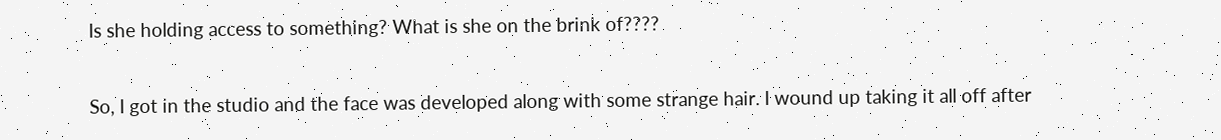Is she holding access to something? What is she on the brink of????

So, I got in the studio and the face was developed along with some strange hair. I wound up taking it all off after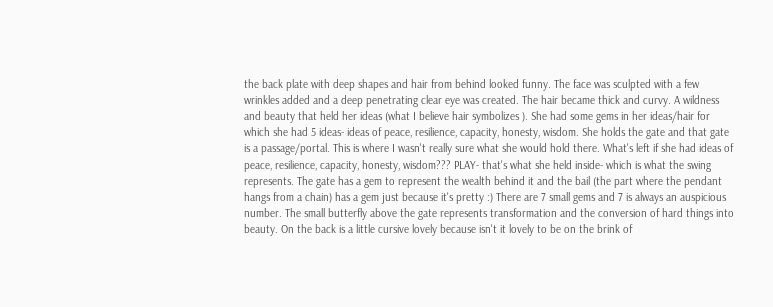the back plate with deep shapes and hair from behind looked funny. The face was sculpted with a few wrinkles added and a deep penetrating clear eye was created. The hair became thick and curvy. A wildness and beauty that held her ideas (what I believe hair symbolizes ). She had some gems in her ideas/hair for which she had 5 ideas- ideas of peace, resilience, capacity, honesty, wisdom. She holds the gate and that gate is a passage/portal. This is where I wasn't really sure what she would hold there. What's left if she had ideas of peace, resilience, capacity, honesty, wisdom??? PLAY- that's what she held inside- which is what the swing represents. The gate has a gem to represent the wealth behind it and the bail (the part where the pendant hangs from a chain) has a gem just because it's pretty :) There are 7 small gems and 7 is always an auspicious number. The small butterfly above the gate represents transformation and the conversion of hard things into beauty. On the back is a little cursive lovely because isn't it lovely to be on the brink of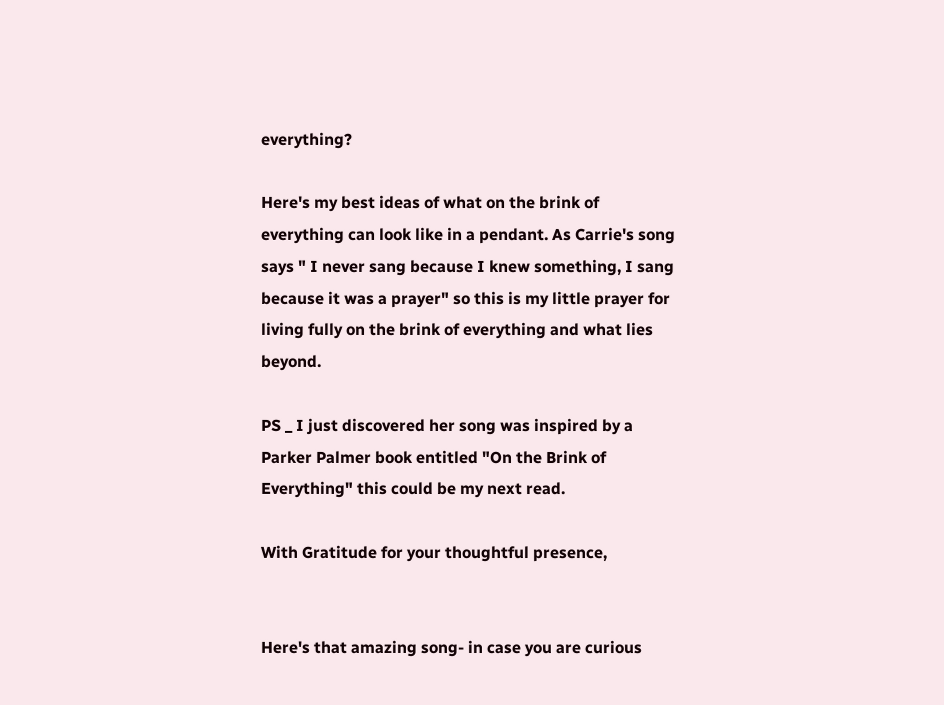everything?

Here's my best ideas of what on the brink of everything can look like in a pendant. As Carrie's song says " I never sang because I knew something, I sang because it was a prayer" so this is my little prayer for living fully on the brink of everything and what lies beyond.

PS _ I just discovered her song was inspired by a Parker Palmer book entitled "On the Brink of Everything" this could be my next read.

With Gratitude for your thoughtful presence,


Here's that amazing song- in case you are curious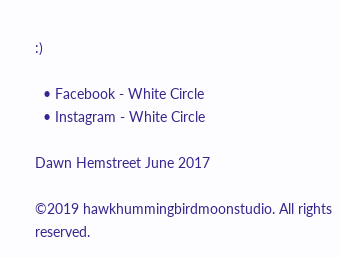:)

  • Facebook - White Circle
  • Instagram - White Circle

Dawn Hemstreet June 2017

©2019 hawkhummingbirdmoonstudio. All rights reserved.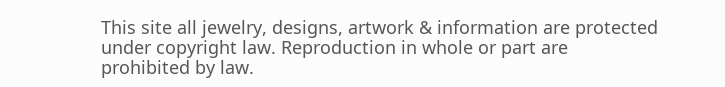This site all jewelry, designs, artwork & information are protected under copyright law. Reproduction in whole or part are prohibited by law.